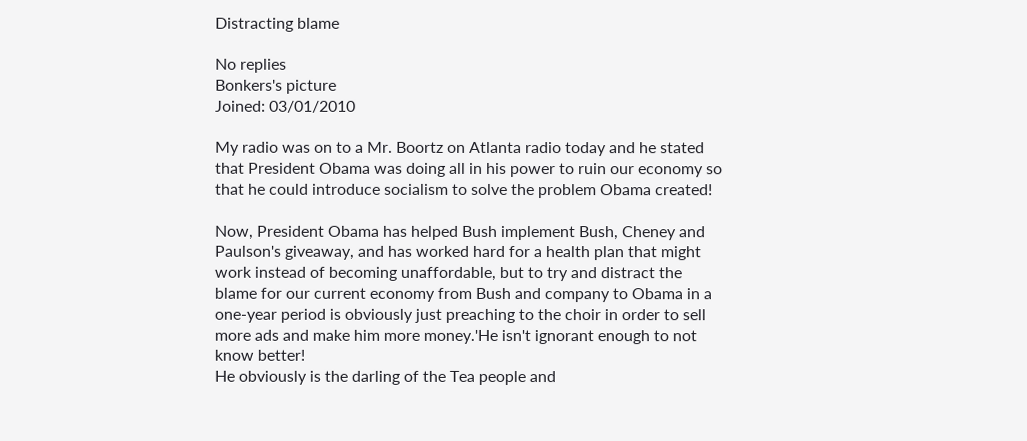Distracting blame

No replies
Bonkers's picture
Joined: 03/01/2010

My radio was on to a Mr. Boortz on Atlanta radio today and he stated that President Obama was doing all in his power to ruin our economy so that he could introduce socialism to solve the problem Obama created!

Now, President Obama has helped Bush implement Bush, Cheney and Paulson's giveaway, and has worked hard for a health plan that might work instead of becoming unaffordable, but to try and distract the blame for our current economy from Bush and company to Obama in a one-year period is obviously just preaching to the choir in order to sell more ads and make him more money.'He isn't ignorant enough to not know better!
He obviously is the darling of the Tea people and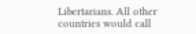Libertarians. All other countries would call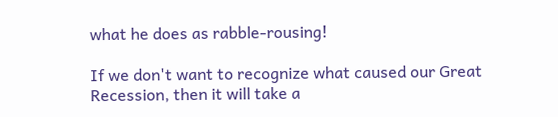what he does as rabble-rousing!

If we don't want to recognize what caused our Great Recession, then it will take a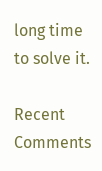long time to solve it.

Recent Comments